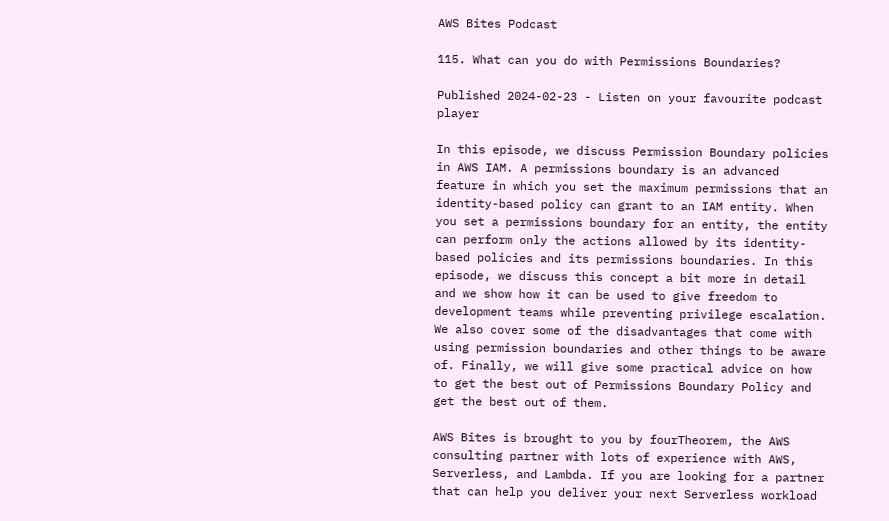AWS Bites Podcast

115. What can you do with Permissions Boundaries?

Published 2024-02-23 - Listen on your favourite podcast player

In this episode, we discuss Permission Boundary policies in AWS IAM. A permissions boundary is an advanced feature in which you set the maximum permissions that an identity-based policy can grant to an IAM entity. When you set a permissions boundary for an entity, the entity can perform only the actions allowed by its identity-based policies and its permissions boundaries. In this episode, we discuss this concept a bit more in detail and we show how it can be used to give freedom to development teams while preventing privilege escalation. We also cover some of the disadvantages that come with using permission boundaries and other things to be aware of. Finally, we will give some practical advice on how to get the best out of Permissions Boundary Policy and get the best out of them.

AWS Bites is brought to you by fourTheorem, the AWS consulting partner with lots of experience with AWS, Serverless, and Lambda. If you are looking for a partner that can help you deliver your next Serverless workload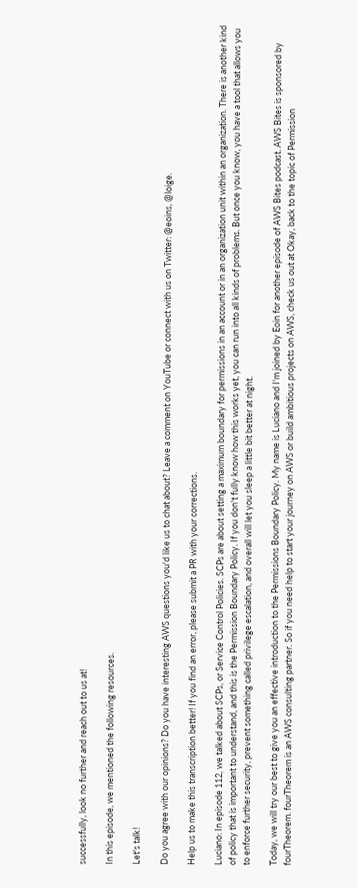successfully, look no further and reach out to us at!

In this episode, we mentioned the following resources.

Let's talk!

Do you agree with our opinions? Do you have interesting AWS questions you'd like us to chat about? Leave a comment on YouTube or connect with us on Twitter: @eoins, @loige.

Help us to make this transcription better! If you find an error, please submit a PR with your corrections.

Luciano: In episode 112, we talked about SCPs, or Service Control Policies. SCPs are about setting a maximum boundary for permissions in an account or in an organization unit within an organization. There is another kind of policy that is important to understand, and this is the Permission Boundary Policy. If you don't fully know how this works yet, you can run into all kinds of problems. But once you know, you have a tool that allows you to enforce further security, prevent something called privilege escalation, and overall will let you sleep a little bit better at night.

Today, we will try our best to give you an effective introduction to the Permissions Boundary Policy. My name is Luciano and I'm joined by Eoin for another episode of AWS Bites podcast. AWS Bites is sponsored by fourTheorem. fourTheorem is an AWS consulting partner. So if you need help to start your journey on AWS or build ambitious projects on AWS, check us out at Okay, back to the topic of Permission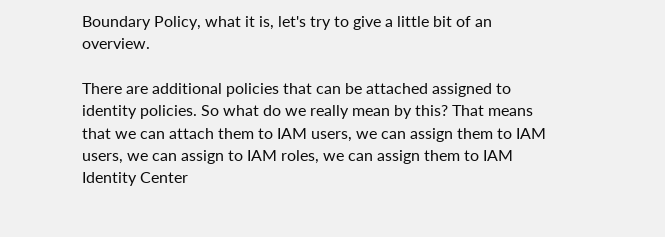Boundary Policy, what it is, let's try to give a little bit of an overview.

There are additional policies that can be attached assigned to identity policies. So what do we really mean by this? That means that we can attach them to IAM users, we can assign them to IAM users, we can assign to IAM roles, we can assign them to IAM Identity Center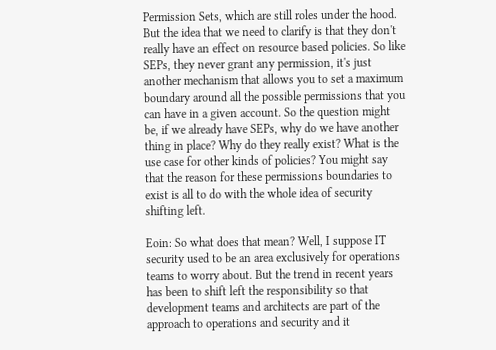Permission Sets, which are still roles under the hood. But the idea that we need to clarify is that they don't really have an effect on resource based policies. So like SEPs, they never grant any permission, it's just another mechanism that allows you to set a maximum boundary around all the possible permissions that you can have in a given account. So the question might be, if we already have SEPs, why do we have another thing in place? Why do they really exist? What is the use case for other kinds of policies? You might say that the reason for these permissions boundaries to exist is all to do with the whole idea of security shifting left.

Eoin: So what does that mean? Well, I suppose IT security used to be an area exclusively for operations teams to worry about. But the trend in recent years has been to shift left the responsibility so that development teams and architects are part of the approach to operations and security and it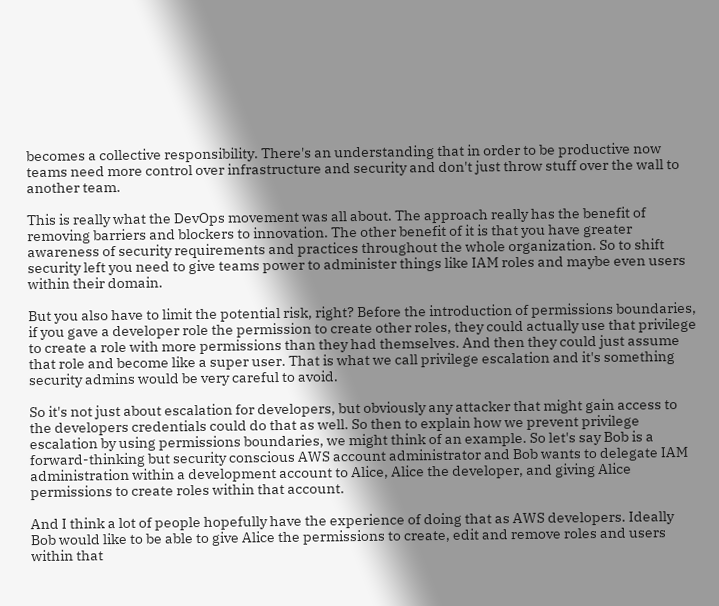becomes a collective responsibility. There's an understanding that in order to be productive now teams need more control over infrastructure and security and don't just throw stuff over the wall to another team.

This is really what the DevOps movement was all about. The approach really has the benefit of removing barriers and blockers to innovation. The other benefit of it is that you have greater awareness of security requirements and practices throughout the whole organization. So to shift security left you need to give teams power to administer things like IAM roles and maybe even users within their domain.

But you also have to limit the potential risk, right? Before the introduction of permissions boundaries, if you gave a developer role the permission to create other roles, they could actually use that privilege to create a role with more permissions than they had themselves. And then they could just assume that role and become like a super user. That is what we call privilege escalation and it's something security admins would be very careful to avoid.

So it's not just about escalation for developers, but obviously any attacker that might gain access to the developers credentials could do that as well. So then to explain how we prevent privilege escalation by using permissions boundaries, we might think of an example. So let's say Bob is a forward-thinking but security conscious AWS account administrator and Bob wants to delegate IAM administration within a development account to Alice, Alice the developer, and giving Alice permissions to create roles within that account.

And I think a lot of people hopefully have the experience of doing that as AWS developers. Ideally Bob would like to be able to give Alice the permissions to create, edit and remove roles and users within that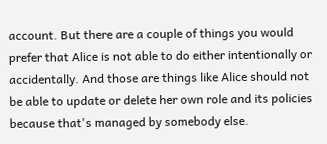account. But there are a couple of things you would prefer that Alice is not able to do either intentionally or accidentally. And those are things like Alice should not be able to update or delete her own role and its policies because that's managed by somebody else.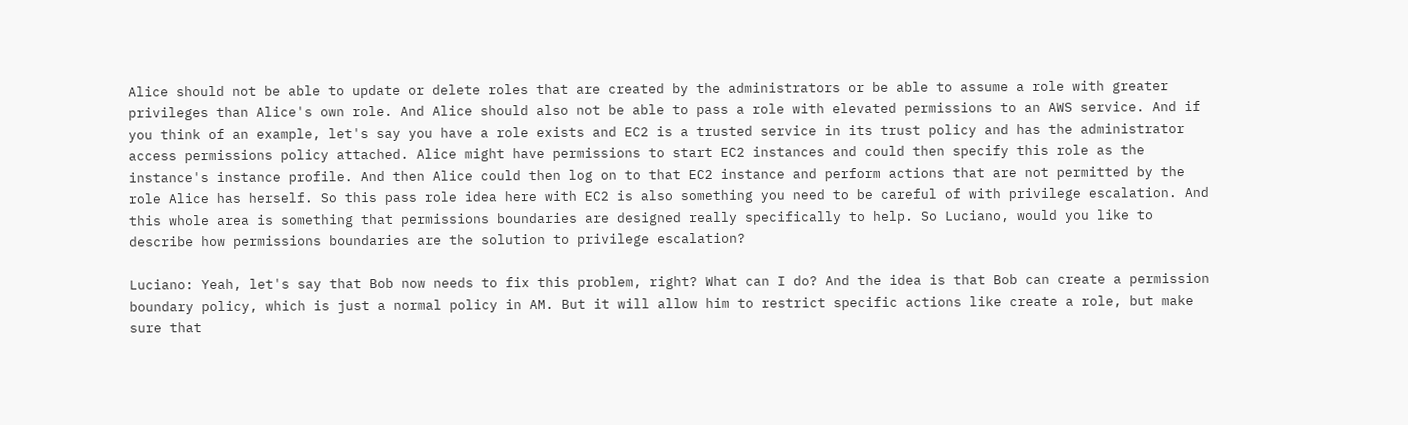Alice should not be able to update or delete roles that are created by the administrators or be able to assume a role with greater privileges than Alice's own role. And Alice should also not be able to pass a role with elevated permissions to an AWS service. And if you think of an example, let's say you have a role exists and EC2 is a trusted service in its trust policy and has the administrator access permissions policy attached. Alice might have permissions to start EC2 instances and could then specify this role as the instance's instance profile. And then Alice could then log on to that EC2 instance and perform actions that are not permitted by the role Alice has herself. So this pass role idea here with EC2 is also something you need to be careful of with privilege escalation. And this whole area is something that permissions boundaries are designed really specifically to help. So Luciano, would you like to describe how permissions boundaries are the solution to privilege escalation?

Luciano: Yeah, let's say that Bob now needs to fix this problem, right? What can I do? And the idea is that Bob can create a permission boundary policy, which is just a normal policy in AM. But it will allow him to restrict specific actions like create a role, but make sure that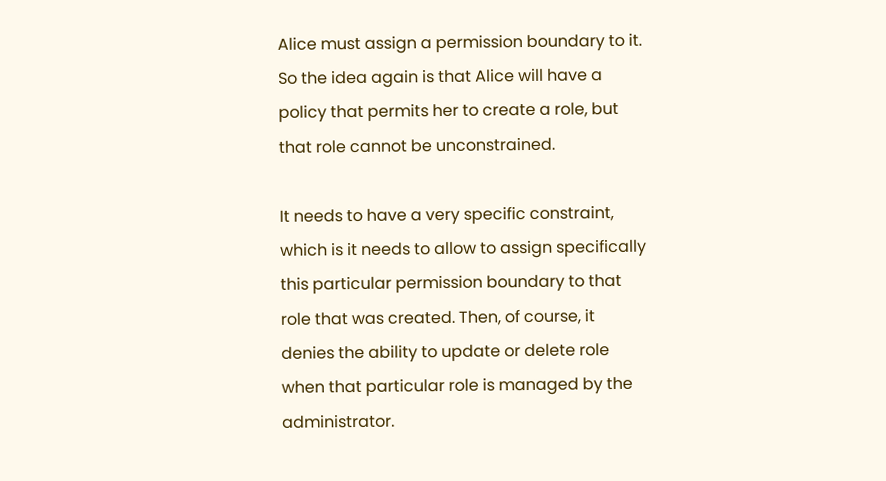Alice must assign a permission boundary to it. So the idea again is that Alice will have a policy that permits her to create a role, but that role cannot be unconstrained.

It needs to have a very specific constraint, which is it needs to allow to assign specifically this particular permission boundary to that role that was created. Then, of course, it denies the ability to update or delete role when that particular role is managed by the administrator.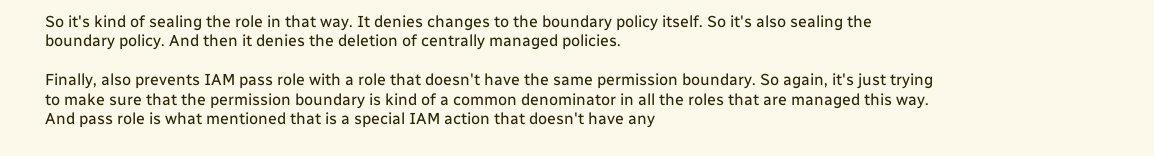So it's kind of sealing the role in that way. It denies changes to the boundary policy itself. So it's also sealing the boundary policy. And then it denies the deletion of centrally managed policies.

Finally, also prevents IAM pass role with a role that doesn't have the same permission boundary. So again, it's just trying to make sure that the permission boundary is kind of a common denominator in all the roles that are managed this way. And pass role is what mentioned that is a special IAM action that doesn't have any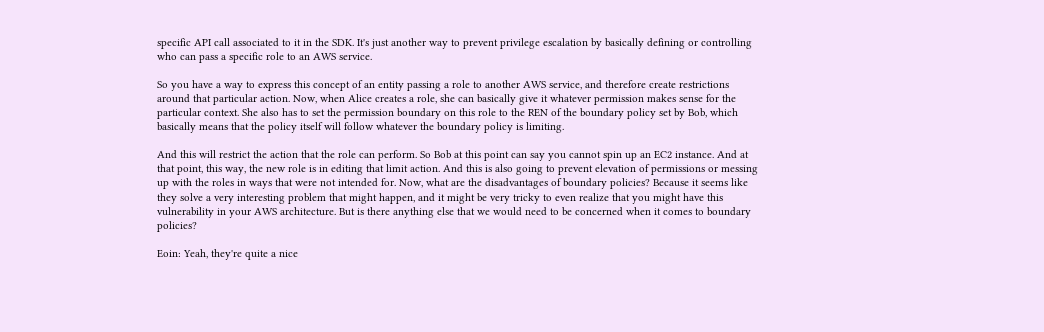specific API call associated to it in the SDK. It's just another way to prevent privilege escalation by basically defining or controlling who can pass a specific role to an AWS service.

So you have a way to express this concept of an entity passing a role to another AWS service, and therefore create restrictions around that particular action. Now, when Alice creates a role, she can basically give it whatever permission makes sense for the particular context. She also has to set the permission boundary on this role to the REN of the boundary policy set by Bob, which basically means that the policy itself will follow whatever the boundary policy is limiting.

And this will restrict the action that the role can perform. So Bob at this point can say you cannot spin up an EC2 instance. And at that point, this way, the new role is in editing that limit action. And this is also going to prevent elevation of permissions or messing up with the roles in ways that were not intended for. Now, what are the disadvantages of boundary policies? Because it seems like they solve a very interesting problem that might happen, and it might be very tricky to even realize that you might have this vulnerability in your AWS architecture. But is there anything else that we would need to be concerned when it comes to boundary policies?

Eoin: Yeah, they're quite a nice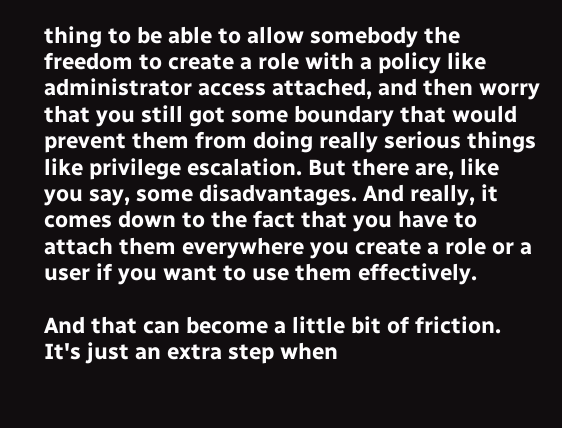thing to be able to allow somebody the freedom to create a role with a policy like administrator access attached, and then worry that you still got some boundary that would prevent them from doing really serious things like privilege escalation. But there are, like you say, some disadvantages. And really, it comes down to the fact that you have to attach them everywhere you create a role or a user if you want to use them effectively.

And that can become a little bit of friction. It's just an extra step when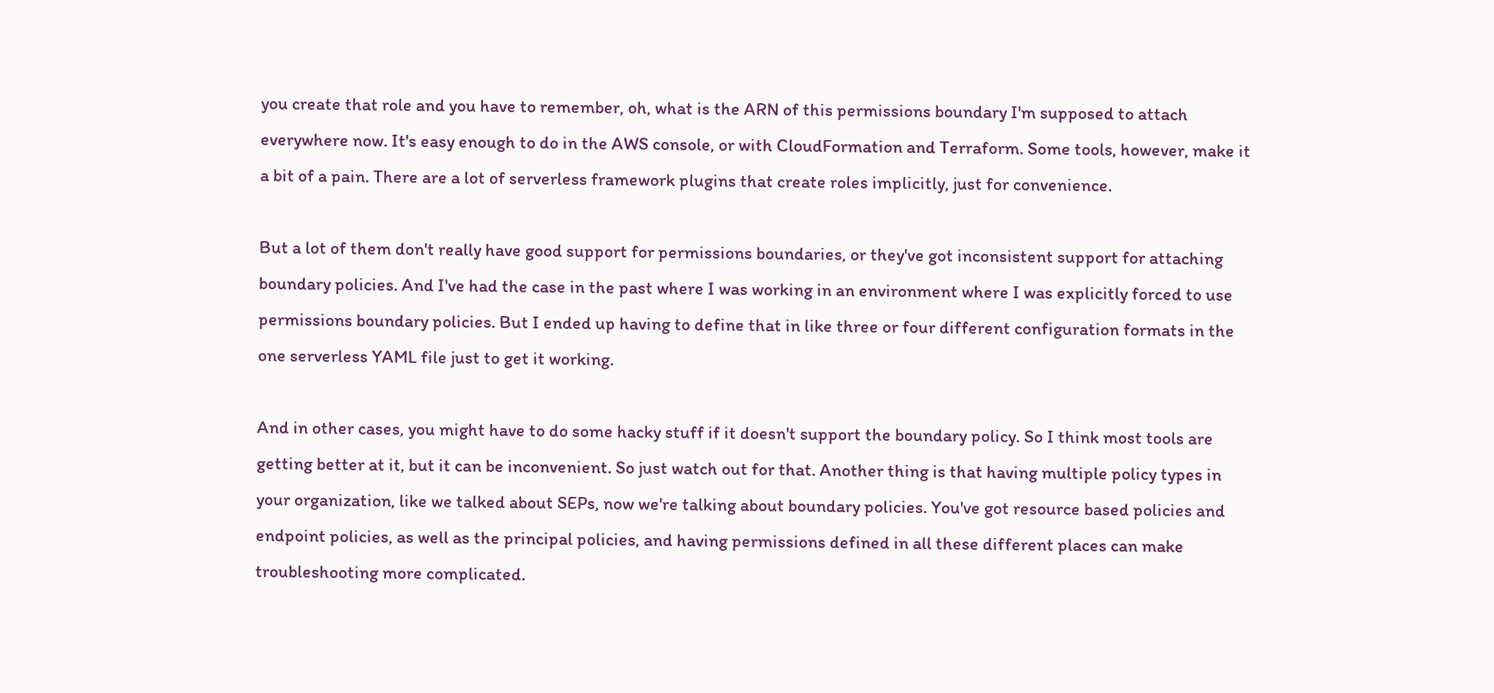you create that role and you have to remember, oh, what is the ARN of this permissions boundary I'm supposed to attach everywhere now. It's easy enough to do in the AWS console, or with CloudFormation and Terraform. Some tools, however, make it a bit of a pain. There are a lot of serverless framework plugins that create roles implicitly, just for convenience.

But a lot of them don't really have good support for permissions boundaries, or they've got inconsistent support for attaching boundary policies. And I've had the case in the past where I was working in an environment where I was explicitly forced to use permissions boundary policies. But I ended up having to define that in like three or four different configuration formats in the one serverless YAML file just to get it working.

And in other cases, you might have to do some hacky stuff if it doesn't support the boundary policy. So I think most tools are getting better at it, but it can be inconvenient. So just watch out for that. Another thing is that having multiple policy types in your organization, like we talked about SEPs, now we're talking about boundary policies. You've got resource based policies and endpoint policies, as well as the principal policies, and having permissions defined in all these different places can make troubleshooting more complicated.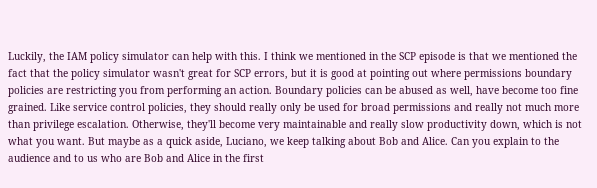Luckily, the IAM policy simulator can help with this. I think we mentioned in the SCP episode is that we mentioned the fact that the policy simulator wasn't great for SCP errors, but it is good at pointing out where permissions boundary policies are restricting you from performing an action. Boundary policies can be abused as well, have become too fine grained. Like service control policies, they should really only be used for broad permissions and really not much more than privilege escalation. Otherwise, they'll become very maintainable and really slow productivity down, which is not what you want. But maybe as a quick aside, Luciano, we keep talking about Bob and Alice. Can you explain to the audience and to us who are Bob and Alice in the first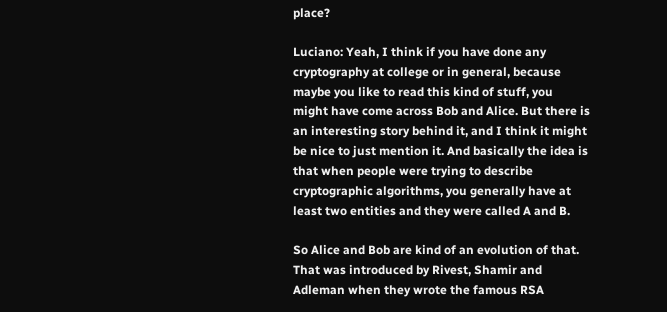place?

Luciano: Yeah, I think if you have done any cryptography at college or in general, because maybe you like to read this kind of stuff, you might have come across Bob and Alice. But there is an interesting story behind it, and I think it might be nice to just mention it. And basically the idea is that when people were trying to describe cryptographic algorithms, you generally have at least two entities and they were called A and B.

So Alice and Bob are kind of an evolution of that. That was introduced by Rivest, Shamir and Adleman when they wrote the famous RSA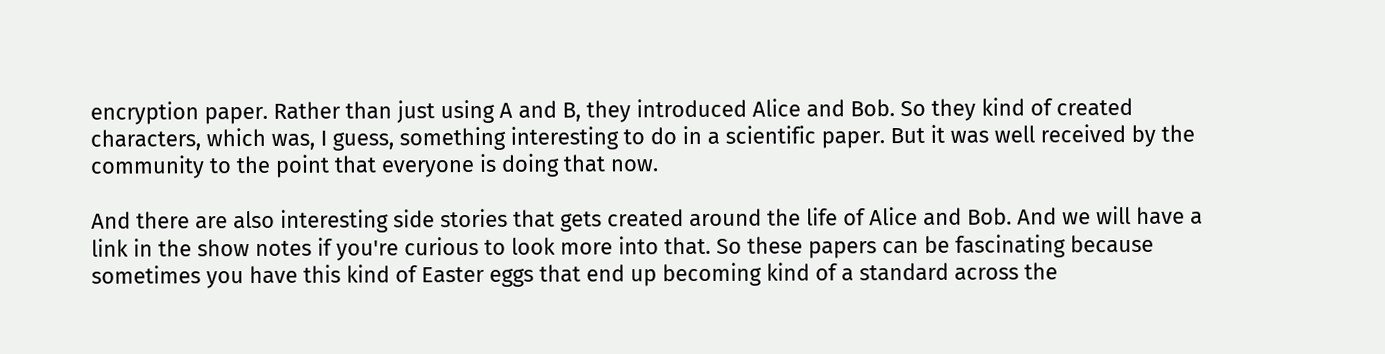encryption paper. Rather than just using A and B, they introduced Alice and Bob. So they kind of created characters, which was, I guess, something interesting to do in a scientific paper. But it was well received by the community to the point that everyone is doing that now.

And there are also interesting side stories that gets created around the life of Alice and Bob. And we will have a link in the show notes if you're curious to look more into that. So these papers can be fascinating because sometimes you have this kind of Easter eggs that end up becoming kind of a standard across the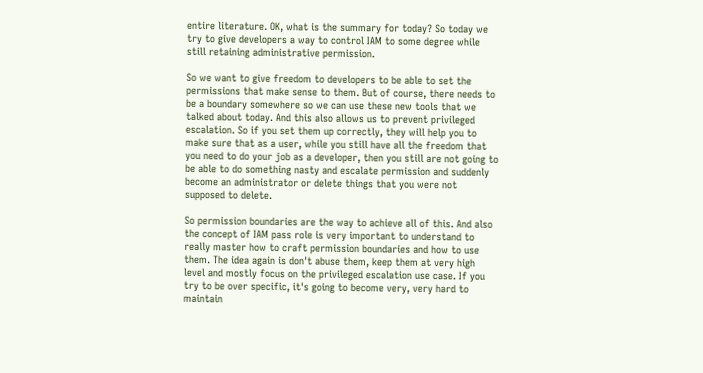entire literature. OK, what is the summary for today? So today we try to give developers a way to control IAM to some degree while still retaining administrative permission.

So we want to give freedom to developers to be able to set the permissions that make sense to them. But of course, there needs to be a boundary somewhere so we can use these new tools that we talked about today. And this also allows us to prevent privileged escalation. So if you set them up correctly, they will help you to make sure that as a user, while you still have all the freedom that you need to do your job as a developer, then you still are not going to be able to do something nasty and escalate permission and suddenly become an administrator or delete things that you were not supposed to delete.

So permission boundaries are the way to achieve all of this. And also the concept of IAM pass role is very important to understand to really master how to craft permission boundaries and how to use them. The idea again is don't abuse them, keep them at very high level and mostly focus on the privileged escalation use case. If you try to be over specific, it's going to become very, very hard to maintain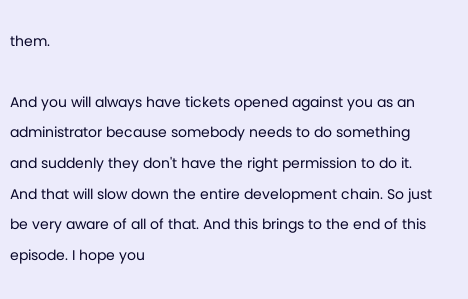them.

And you will always have tickets opened against you as an administrator because somebody needs to do something and suddenly they don't have the right permission to do it. And that will slow down the entire development chain. So just be very aware of all of that. And this brings to the end of this episode. I hope you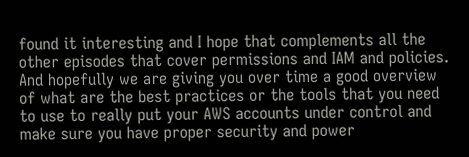found it interesting and I hope that complements all the other episodes that cover permissions and IAM and policies. And hopefully we are giving you over time a good overview of what are the best practices or the tools that you need to use to really put your AWS accounts under control and make sure you have proper security and power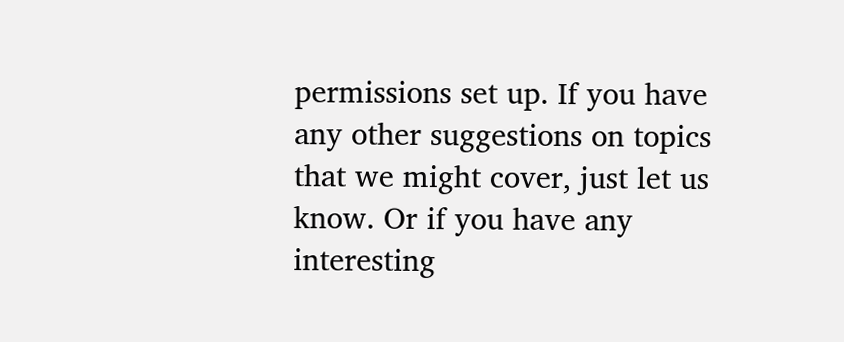permissions set up. If you have any other suggestions on topics that we might cover, just let us know. Or if you have any interesting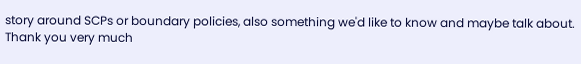story around SCPs or boundary policies, also something we'd like to know and maybe talk about. Thank you very much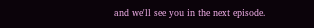and we'll see you in the next episode.